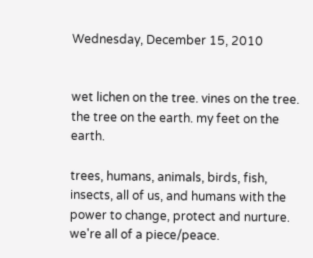Wednesday, December 15, 2010


wet lichen on the tree. vines on the tree. the tree on the earth. my feet on the earth.

trees, humans, animals, birds, fish, insects, all of us, and humans with the power to change, protect and nurture. we're all of a piece/peace.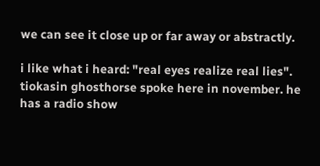we can see it close up or far away or abstractly.

i like what i heard: "real eyes realize real lies". tiokasin ghosthorse spoke here in november. he has a radio show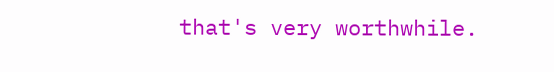that's very worthwhile.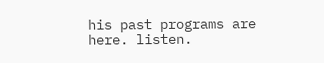his past programs are here. listen.